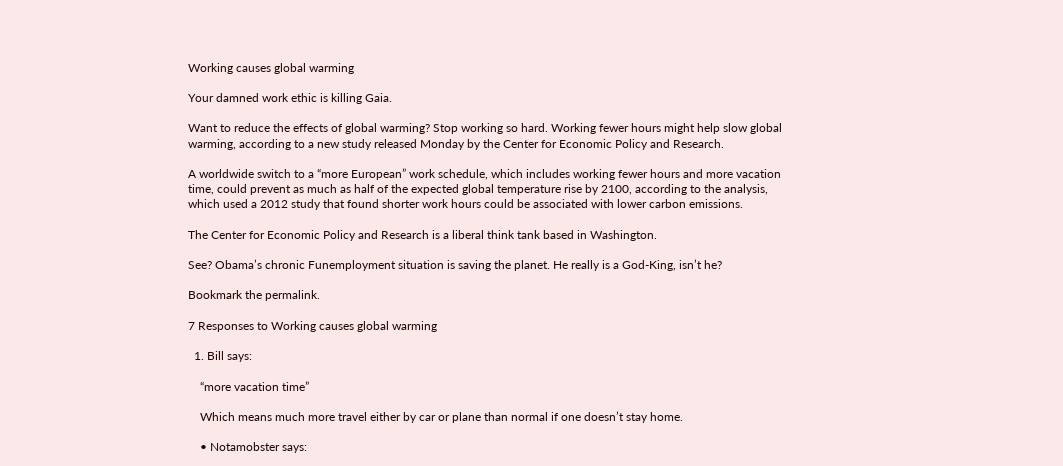Working causes global warming

Your damned work ethic is killing Gaia.

Want to reduce the effects of global warming? Stop working so hard. Working fewer hours might help slow global warming, according to a new study released Monday by the Center for Economic Policy and Research.

A worldwide switch to a “more European” work schedule, which includes working fewer hours and more vacation time, could prevent as much as half of the expected global temperature rise by 2100, according to the analysis, which used a 2012 study that found shorter work hours could be associated with lower carbon emissions.

The Center for Economic Policy and Research is a liberal think tank based in Washington.

See? Obama’s chronic Funemployment situation is saving the planet. He really is a God-King, isn’t he?

Bookmark the permalink.

7 Responses to Working causes global warming

  1. Bill says:

    “more vacation time”

    Which means much more travel either by car or plane than normal if one doesn’t stay home.

    • Notamobster says: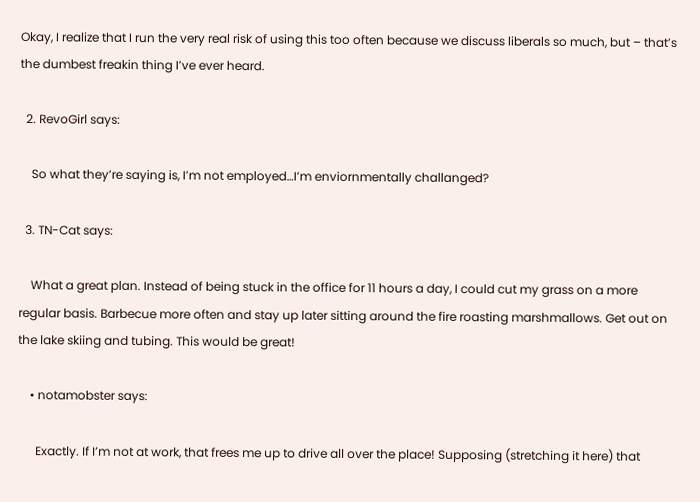Okay, I realize that I run the very real risk of using this too often because we discuss liberals so much, but – that’s the dumbest freakin thing I’ve ever heard.

  2. RevoGirl says:

    So what they’re saying is, I’m not employed…I’m enviornmentally challanged?

  3. TN-Cat says:

    What a great plan. Instead of being stuck in the office for 11 hours a day, I could cut my grass on a more regular basis. Barbecue more often and stay up later sitting around the fire roasting marshmallows. Get out on the lake skiing and tubing. This would be great!

    • notamobster says:

      Exactly. If I’m not at work, that frees me up to drive all over the place! Supposing (stretching it here) that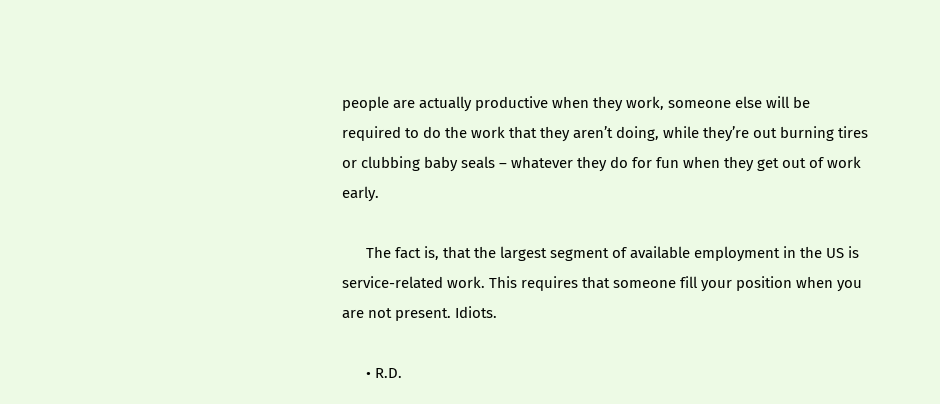people are actually productive when they work, someone else will be required to do the work that they aren’t doing, while they’re out burning tires or clubbing baby seals – whatever they do for fun when they get out of work early.

      The fact is, that the largest segment of available employment in the US is service-related work. This requires that someone fill your position when you are not present. Idiots.

      • R.D.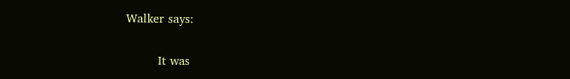Walker says:

        It was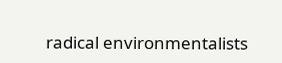radical environmentalists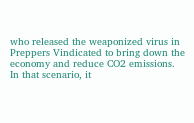who released the weaponized virus in Preppers Vindicated to bring down the economy and reduce CO2 emissions. In that scenario, it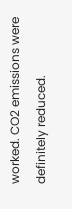worked. CO2 emissions were definitely reduced.